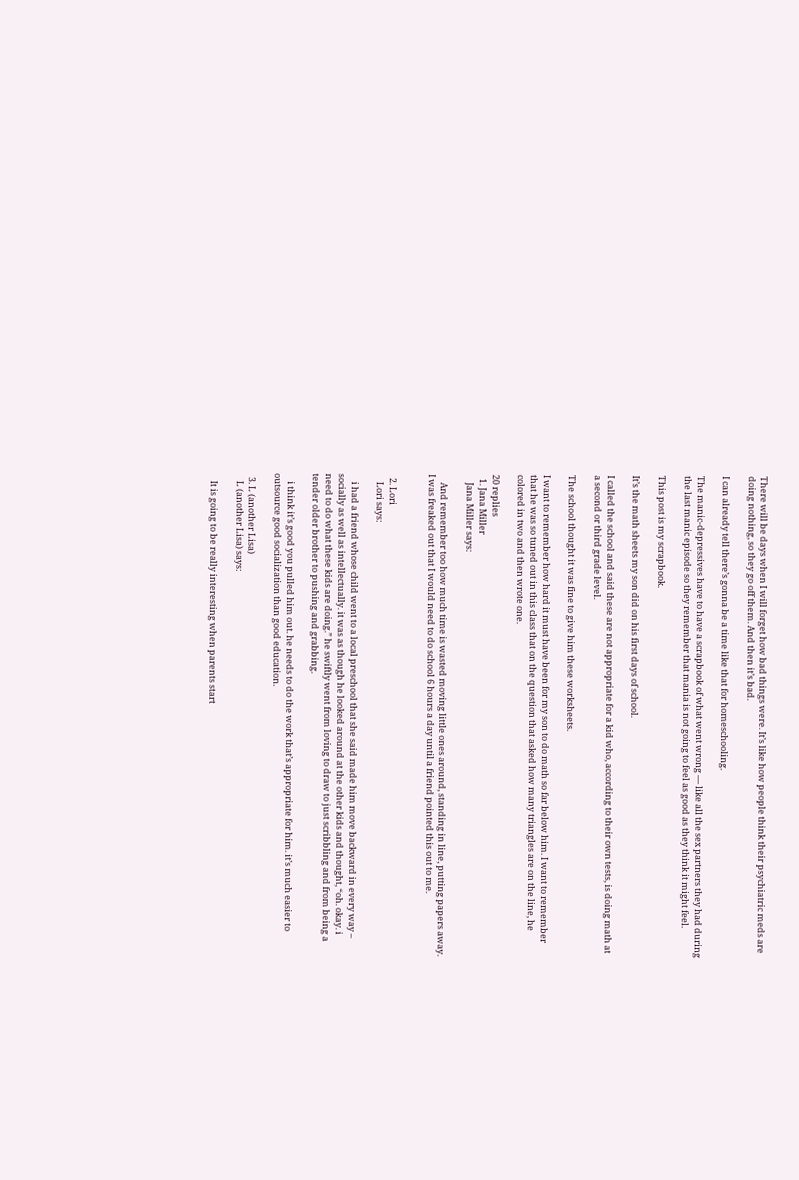There will be days when I will forget how bad things were. It’s like how people think their psychiatric meds are doing nothing, so they go off them. And then it’s bad.

I can already tell there’s gonna be a time like that for homeschooling.

The manic-depressives have to have a scrapbook of what went wrong — like all the sex partners they had during the last manic episode so they remember that mania is not going to feel as good as they think it might feel.

This post is my scrapbook.

It’s the math sheets my son did on his first days of school.

I called the school and said these are not appropriate for a kid who, according to their own tests, is doing math at a second or third grade level.

The school thought it was fine to give him these worksheets.

I want to remember how hard it must have been for my son to do math so far below him. I want to remember that he was so tuned out in this class that on the question that asked how many triangles are on the line, he colored in two and then wrote one.

20 replies
  1. Jana Miller
    Jana Miller says:

    And remember too how much time is wasted moving little ones around, standing in line, putting papers away. I was freaked out that I would need to do school 6 hours a day until a friend pointed this out to me.


  2. Lori
    Lori says:

    i had a friend whose child went to a local preschool that she said made him move backward in every way – socially as well as intellectually. it was as though he looked around at the other kids and thought, “oh. okay. i need to do what these kids are doing.” he swiftly went from loving to draw to just scribbling and from being a tender older brother to pushing and grabbing.

    i think it’s good you pulled him out. he needs to do the work that’s appropriate for him. it’s much easier to outsource good socialization than good education.

  3. L (another Lisa)
    L (another Lisa) says:

    It is going to be really interesting when parents start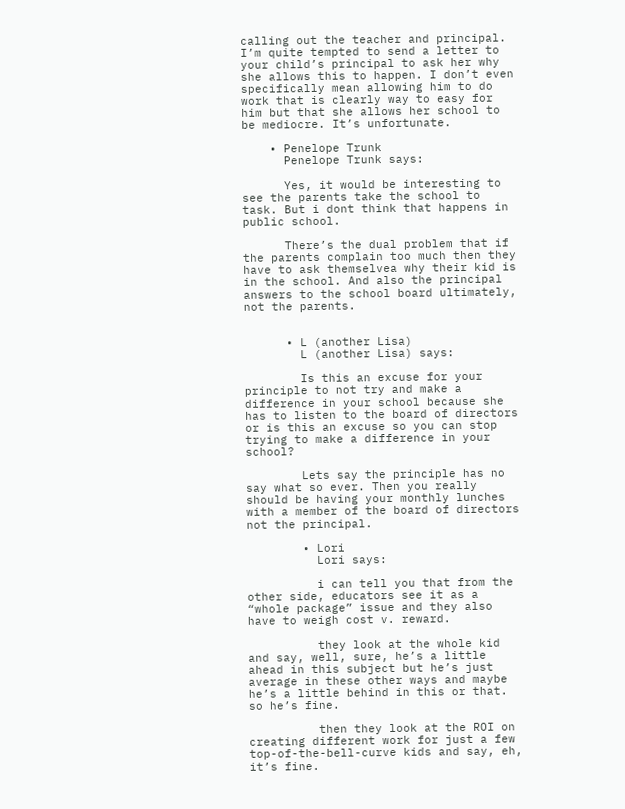calling out the teacher and principal. I’m quite tempted to send a letter to your child’s principal to ask her why she allows this to happen. I don’t even specifically mean allowing him to do work that is clearly way to easy for him but that she allows her school to be mediocre. It’s unfortunate.

    • Penelope Trunk
      Penelope Trunk says:

      Yes, it would be interesting to see the parents take the school to task. But i dont think that happens in public school.

      There’s the dual problem that if the parents complain too much then they have to ask themselvea why their kid is in the school. And also the principal answers to the school board ultimately, not the parents.


      • L (another Lisa)
        L (another Lisa) says:

        Is this an excuse for your principle to not try and make a difference in your school because she has to listen to the board of directors or is this an excuse so you can stop trying to make a difference in your school?

        Lets say the principle has no say what so ever. Then you really should be having your monthly lunches with a member of the board of directors not the principal.

        • Lori
          Lori says:

          i can tell you that from the other side, educators see it as a “whole package” issue and they also have to weigh cost v. reward.

          they look at the whole kid and say, well, sure, he’s a little ahead in this subject but he’s just average in these other ways and maybe he’s a little behind in this or that. so he’s fine.

          then they look at the ROI on creating different work for just a few top-of-the-bell-curve kids and say, eh, it’s fine.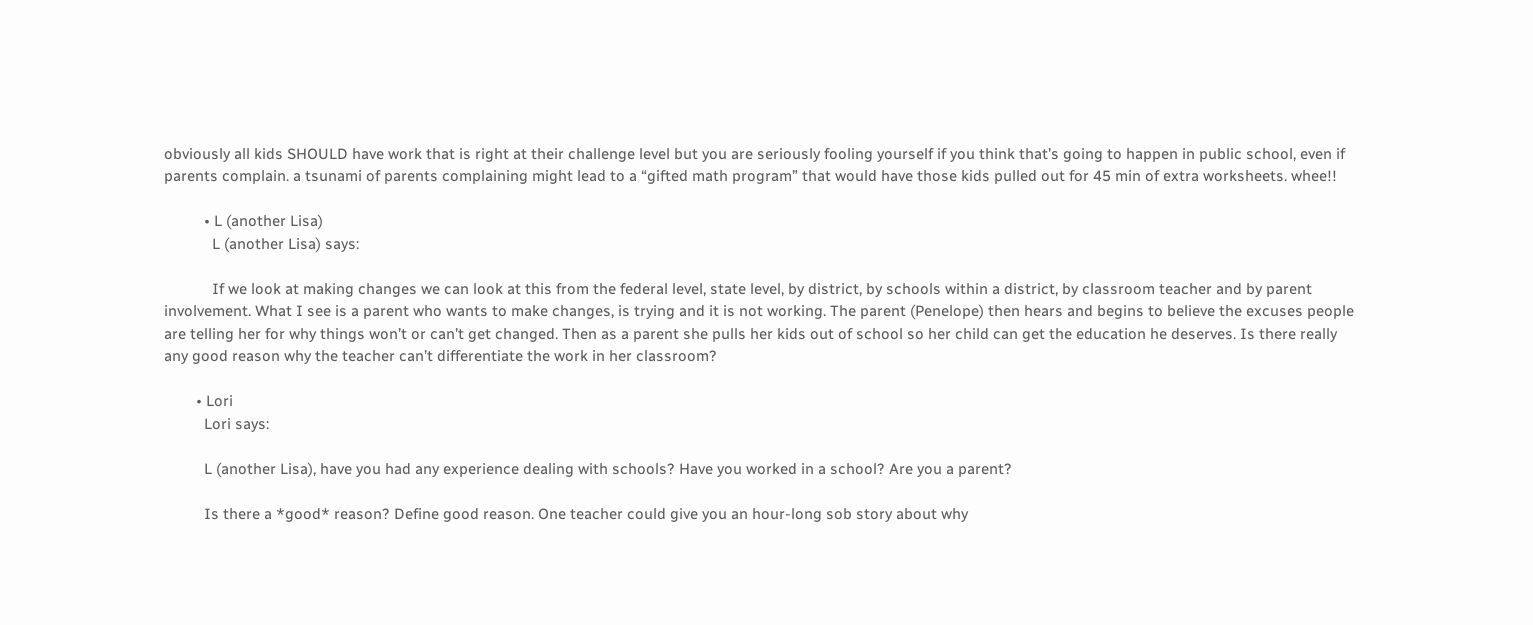obviously all kids SHOULD have work that is right at their challenge level but you are seriously fooling yourself if you think that’s going to happen in public school, even if parents complain. a tsunami of parents complaining might lead to a “gifted math program” that would have those kids pulled out for 45 min of extra worksheets. whee!!

          • L (another Lisa)
            L (another Lisa) says:

            If we look at making changes we can look at this from the federal level, state level, by district, by schools within a district, by classroom teacher and by parent involvement. What I see is a parent who wants to make changes, is trying and it is not working. The parent (Penelope) then hears and begins to believe the excuses people are telling her for why things won’t or can’t get changed. Then as a parent she pulls her kids out of school so her child can get the education he deserves. Is there really any good reason why the teacher can’t differentiate the work in her classroom?

        • Lori
          Lori says:

          L (another Lisa), have you had any experience dealing with schools? Have you worked in a school? Are you a parent?

          Is there a *good* reason? Define good reason. One teacher could give you an hour-long sob story about why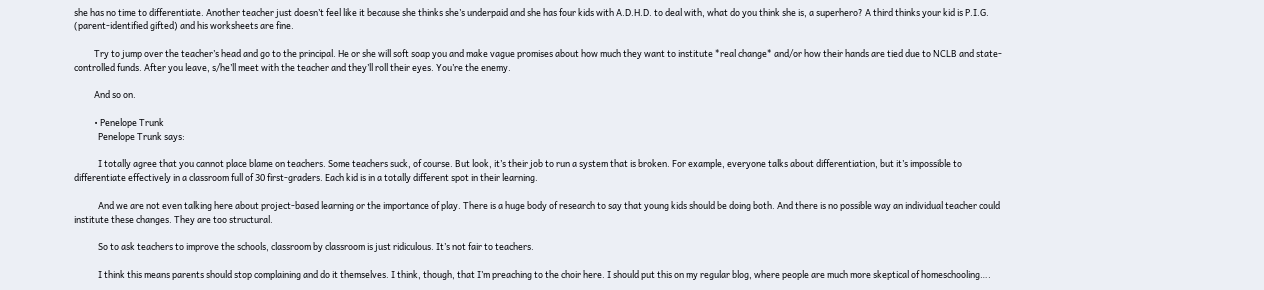she has no time to differentiate. Another teacher just doesn’t feel like it because she thinks she’s underpaid and she has four kids with A.D.H.D. to deal with, what do you think she is, a superhero? A third thinks your kid is P.I.G. (parent-identified gifted) and his worksheets are fine.

          Try to jump over the teacher’s head and go to the principal. He or she will soft soap you and make vague promises about how much they want to institute *real change* and/or how their hands are tied due to NCLB and state-controlled funds. After you leave, s/he’ll meet with the teacher and they’ll roll their eyes. You’re the enemy.

          And so on.

          • Penelope Trunk
            Penelope Trunk says:

            I totally agree that you cannot place blame on teachers. Some teachers suck, of course. But look, it’s their job to run a system that is broken. For example, everyone talks about differentiation, but it’s impossible to differentiate effectively in a classroom full of 30 first-graders. Each kid is in a totally different spot in their learning.

            And we are not even talking here about project-based learning or the importance of play. There is a huge body of research to say that young kids should be doing both. And there is no possible way an individual teacher could institute these changes. They are too structural.

            So to ask teachers to improve the schools, classroom by classroom is just ridiculous. It’s not fair to teachers.

            I think this means parents should stop complaining and do it themselves. I think, though, that I’m preaching to the choir here. I should put this on my regular blog, where people are much more skeptical of homeschooling….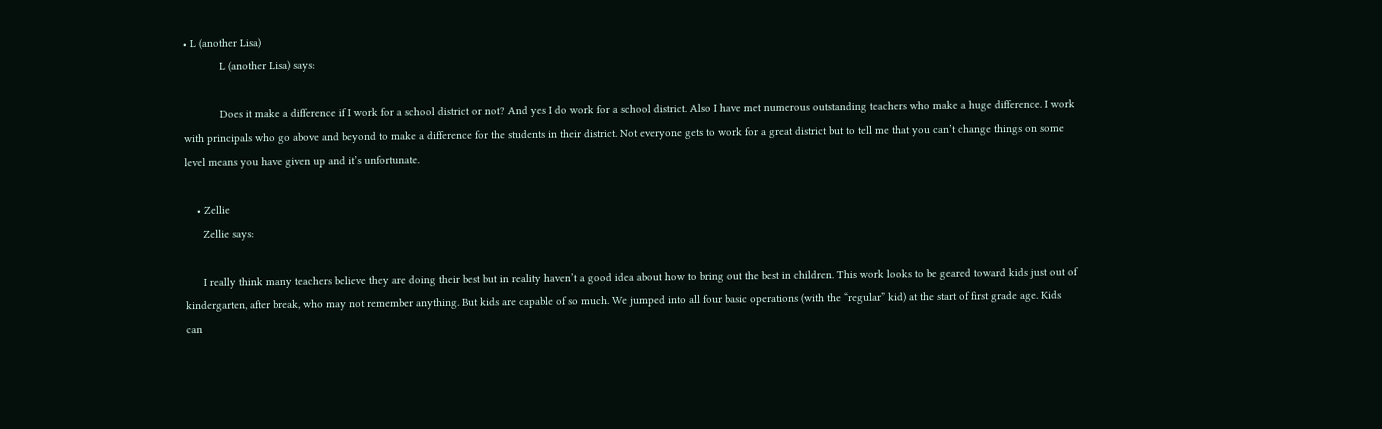• L (another Lisa)
            L (another Lisa) says:

            Does it make a difference if I work for a school district or not? And yes I do work for a school district. Also I have met numerous outstanding teachers who make a huge difference. I work with principals who go above and beyond to make a difference for the students in their district. Not everyone gets to work for a great district but to tell me that you can’t change things on some level means you have given up and it’s unfortunate.

    • Zellie
      Zellie says:

      I really think many teachers believe they are doing their best but in reality haven’t a good idea about how to bring out the best in children. This work looks to be geared toward kids just out of kindergarten, after break, who may not remember anything. But kids are capable of so much. We jumped into all four basic operations (with the “regular” kid) at the start of first grade age. Kids can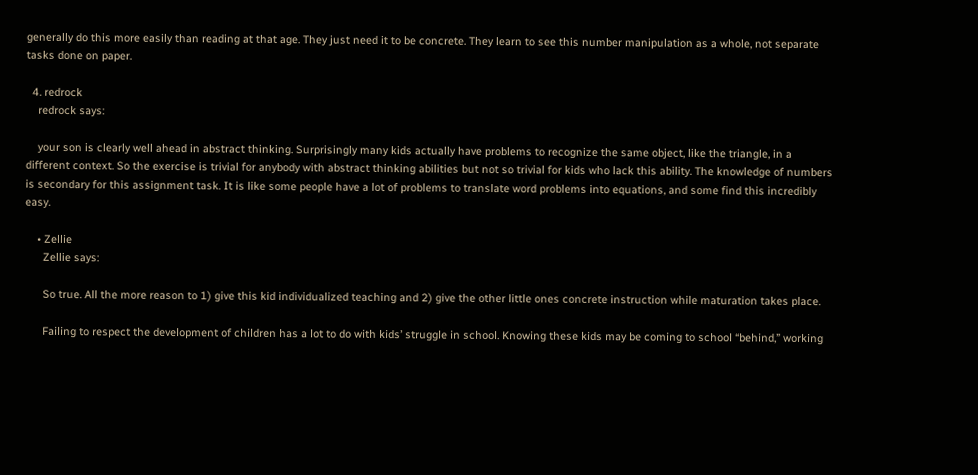generally do this more easily than reading at that age. They just need it to be concrete. They learn to see this number manipulation as a whole, not separate tasks done on paper.

  4. redrock
    redrock says:

    your son is clearly well ahead in abstract thinking. Surprisingly many kids actually have problems to recognize the same object, like the triangle, in a different context. So the exercise is trivial for anybody with abstract thinking abilities but not so trivial for kids who lack this ability. The knowledge of numbers is secondary for this assignment task. It is like some people have a lot of problems to translate word problems into equations, and some find this incredibly easy.

    • Zellie
      Zellie says:

      So true. All the more reason to 1) give this kid individualized teaching and 2) give the other little ones concrete instruction while maturation takes place.

      Failing to respect the development of children has a lot to do with kids’ struggle in school. Knowing these kids may be coming to school “behind,” working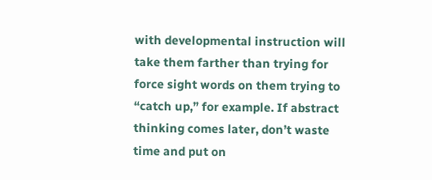with developmental instruction will take them farther than trying for force sight words on them trying to “catch up,” for example. If abstract thinking comes later, don’t waste time and put on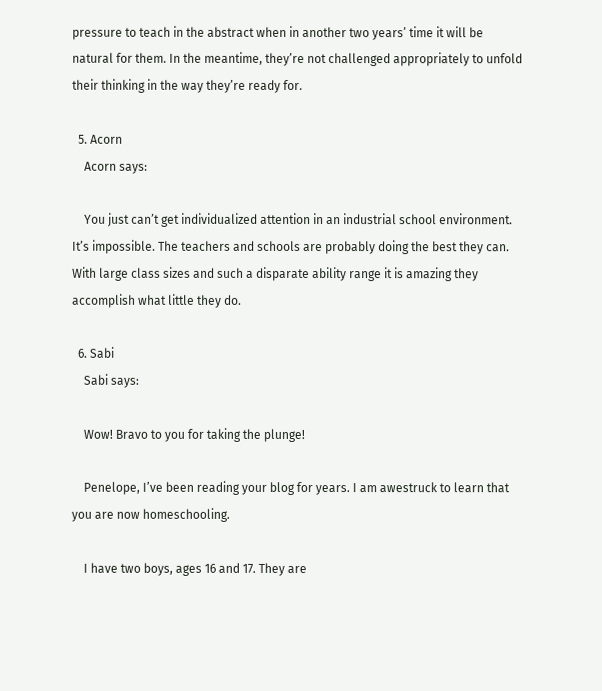pressure to teach in the abstract when in another two years’ time it will be natural for them. In the meantime, they’re not challenged appropriately to unfold their thinking in the way they’re ready for.

  5. Acorn
    Acorn says:

    You just can’t get individualized attention in an industrial school environment. It’s impossible. The teachers and schools are probably doing the best they can. With large class sizes and such a disparate ability range it is amazing they accomplish what little they do.

  6. Sabi
    Sabi says:

    Wow! Bravo to you for taking the plunge!

    Penelope, I’ve been reading your blog for years. I am awestruck to learn that you are now homeschooling.

    I have two boys, ages 16 and 17. They are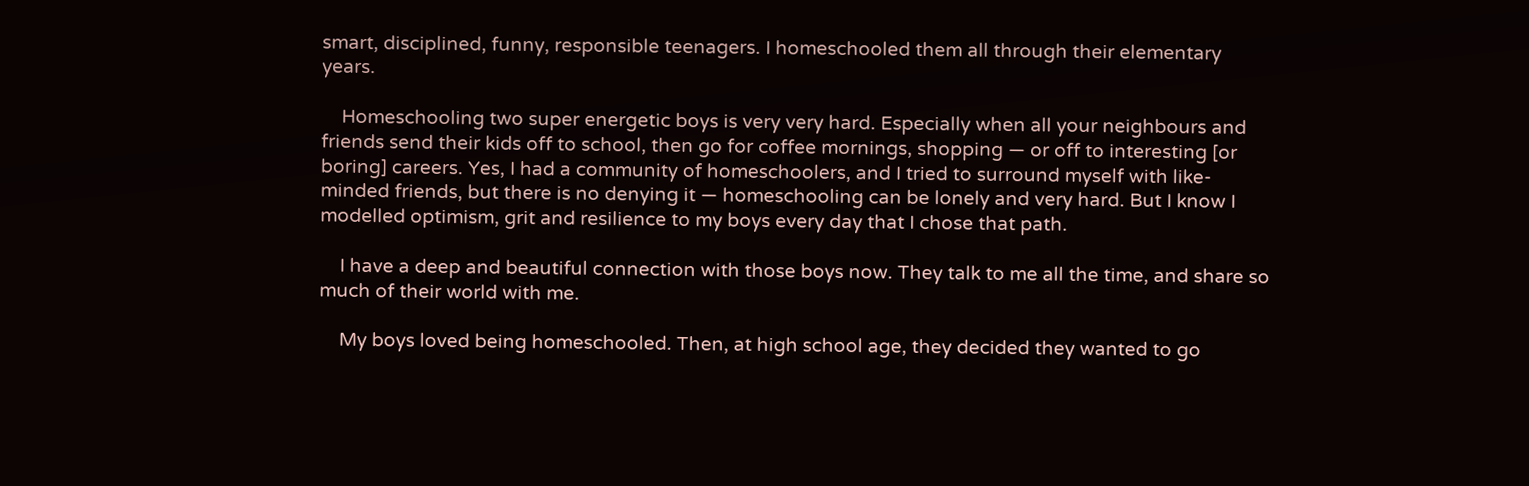smart, disciplined, funny, responsible teenagers. I homeschooled them all through their elementary years.

    Homeschooling two super energetic boys is very very hard. Especially when all your neighbours and friends send their kids off to school, then go for coffee mornings, shopping — or off to interesting [or boring] careers. Yes, I had a community of homeschoolers, and I tried to surround myself with like-minded friends, but there is no denying it — homeschooling can be lonely and very hard. But I know I modelled optimism, grit and resilience to my boys every day that I chose that path.

    I have a deep and beautiful connection with those boys now. They talk to me all the time, and share so much of their world with me.

    My boys loved being homeschooled. Then, at high school age, they decided they wanted to go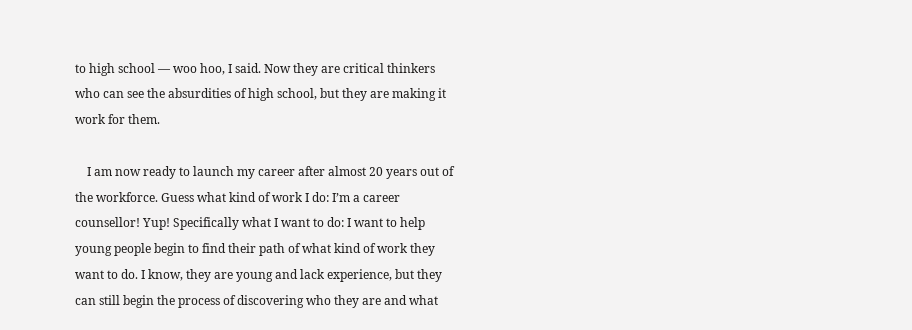to high school — woo hoo, I said. Now they are critical thinkers who can see the absurdities of high school, but they are making it work for them.

    I am now ready to launch my career after almost 20 years out of the workforce. Guess what kind of work I do: I’m a career counsellor! Yup! Specifically what I want to do: I want to help young people begin to find their path of what kind of work they want to do. I know, they are young and lack experience, but they can still begin the process of discovering who they are and what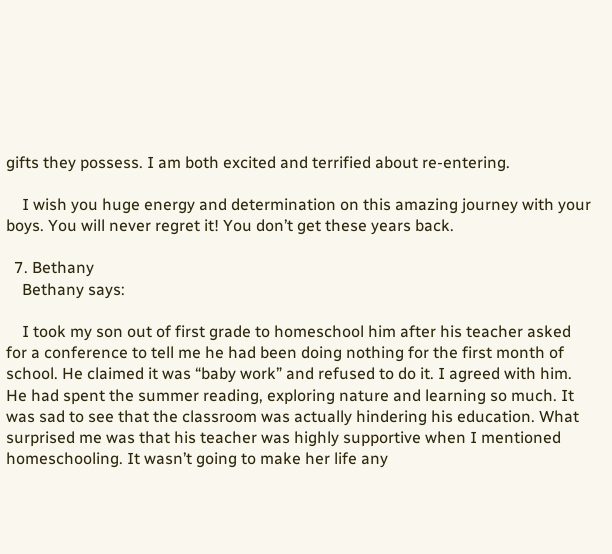gifts they possess. I am both excited and terrified about re-entering.

    I wish you huge energy and determination on this amazing journey with your boys. You will never regret it! You don’t get these years back.

  7. Bethany
    Bethany says:

    I took my son out of first grade to homeschool him after his teacher asked for a conference to tell me he had been doing nothing for the first month of school. He claimed it was “baby work” and refused to do it. I agreed with him. He had spent the summer reading, exploring nature and learning so much. It was sad to see that the classroom was actually hindering his education. What surprised me was that his teacher was highly supportive when I mentioned homeschooling. It wasn’t going to make her life any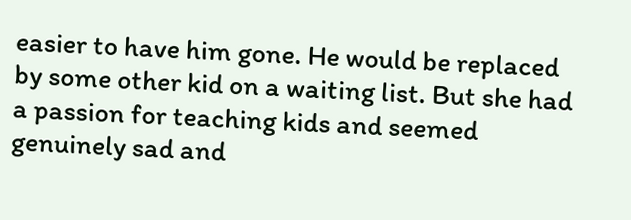easier to have him gone. He would be replaced by some other kid on a waiting list. But she had a passion for teaching kids and seemed genuinely sad and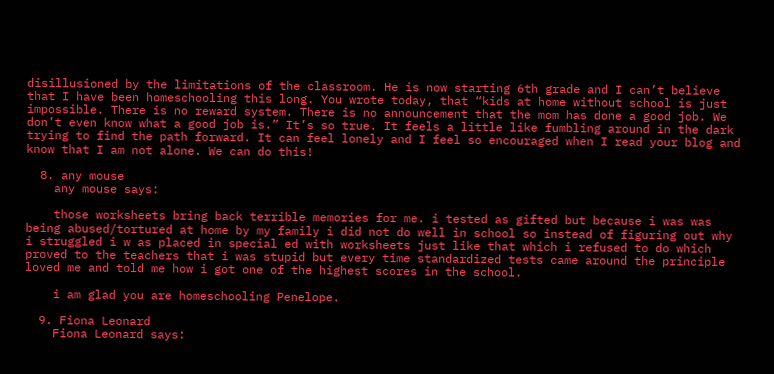disillusioned by the limitations of the classroom. He is now starting 6th grade and I can’t believe that I have been homeschooling this long. You wrote today, that “kids at home without school is just impossible. There is no reward system. There is no announcement that the mom has done a good job. We don’t even know what a good job is.” It’s so true. It feels a little like fumbling around in the dark trying to find the path forward. It can feel lonely and I feel so encouraged when I read your blog and know that I am not alone. We can do this!

  8. any mouse
    any mouse says:

    those worksheets bring back terrible memories for me. i tested as gifted but because i was was being abused/tortured at home by my family i did not do well in school so instead of figuring out why i struggled i w as placed in special ed with worksheets just like that which i refused to do which proved to the teachers that i was stupid but every time standardized tests came around the principle loved me and told me how i got one of the highest scores in the school.

    i am glad you are homeschooling Penelope.

  9. Fiona Leonard
    Fiona Leonard says: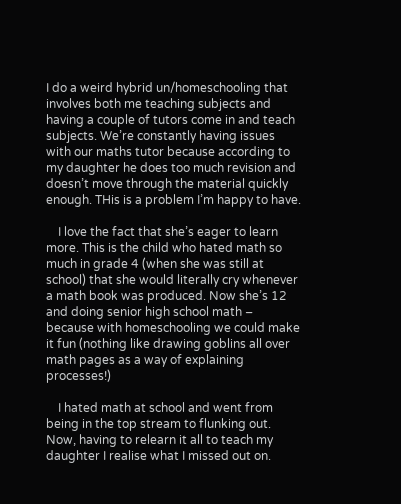I do a weird hybrid un/homeschooling that involves both me teaching subjects and having a couple of tutors come in and teach subjects. We’re constantly having issues with our maths tutor because according to my daughter he does too much revision and doesn’t move through the material quickly enough. THis is a problem I’m happy to have.

    I love the fact that she’s eager to learn more. This is the child who hated math so much in grade 4 (when she was still at school) that she would literally cry whenever a math book was produced. Now she’s 12 and doing senior high school math – because with homeschooling we could make it fun (nothing like drawing goblins all over math pages as a way of explaining processes!)

    I hated math at school and went from being in the top stream to flunking out. Now, having to relearn it all to teach my daughter I realise what I missed out on.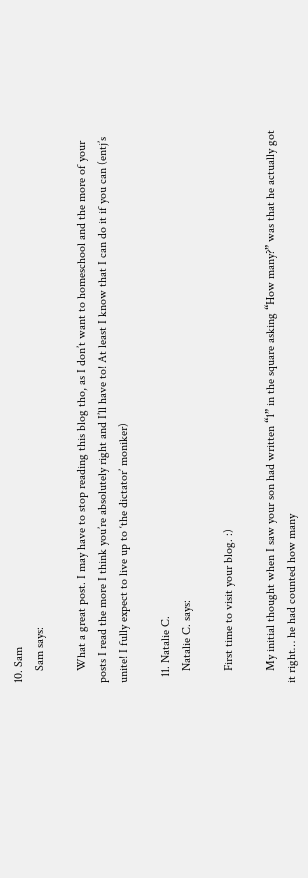10. Sam
    Sam says:

    What a great post. I may have to stop reading this blog tho, as I don’t want to homeschool and the more of your posts I read the more I think you’re absolutely right and I’ll have to! At least I know that I can do it if you can (entj’s unite! I fully expect to live up to ‘the dictator’ moniker)

  11. Natalie C.
    Natalie C. says:

    First time to visit your blog. :)

    My initial thought when I saw your son had written “1” in the square asking “How many?” was that he actually got it right… he had counted how many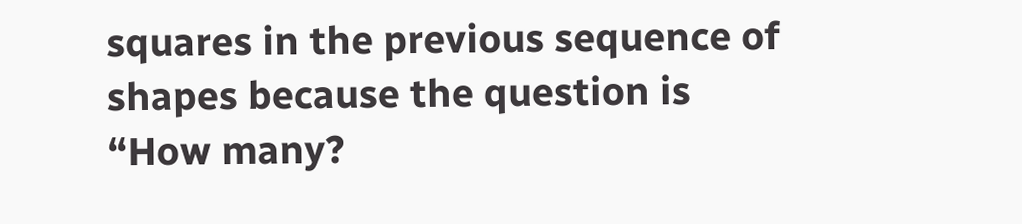squares in the previous sequence of shapes because the question is “How many?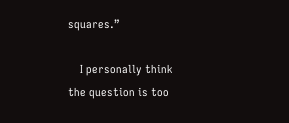squares.”

    I personally think the question is too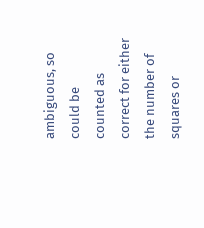ambiguous, so could be counted as correct for either the number of squares or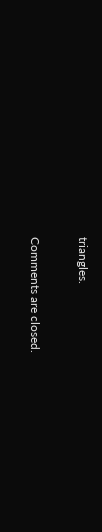triangles.

Comments are closed.